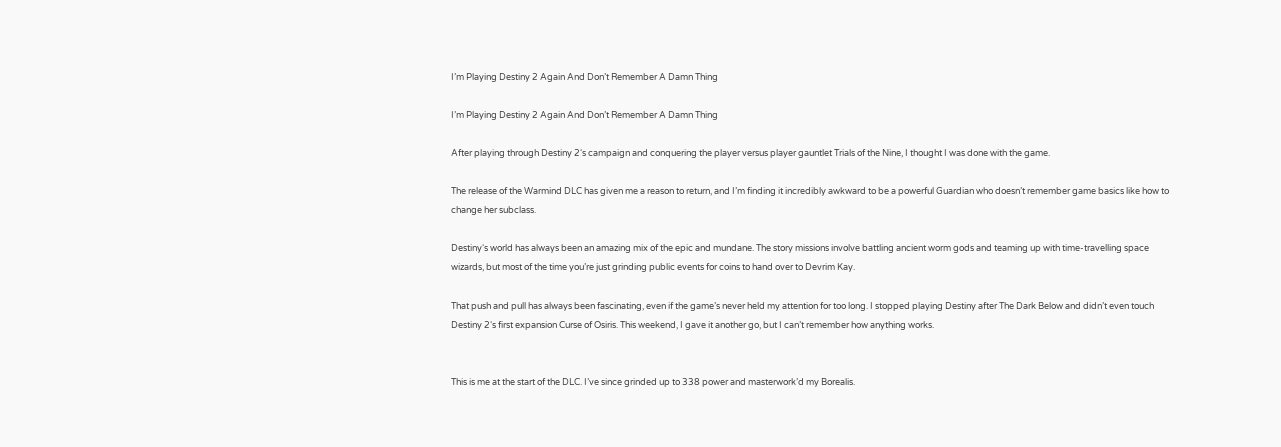I’m Playing Destiny 2 Again And Don’t Remember A Damn Thing

I’m Playing Destiny 2 Again And Don’t Remember A Damn Thing

After playing through Destiny 2‘s campaign and conquering the player versus player gauntlet Trials of the Nine, I thought I was done with the game.

The release of the Warmind DLC has given me a reason to return, and I’m finding it incredibly awkward to be a powerful Guardian who doesn’t remember game basics like how to change her subclass.

Destiny‘s world has always been an amazing mix of the epic and mundane. The story missions involve battling ancient worm gods and teaming up with time-travelling space wizards, but most of the time you’re just grinding public events for coins to hand over to Devrim Kay.

That push and pull has always been fascinating, even if the game’s never held my attention for too long. I stopped playing Destiny after The Dark Below and didn’t even touch Destiny 2‘s first expansion Curse of Osiris. This weekend, I gave it another go, but I can’t remember how anything works.


This is me at the start of the DLC. I’ve since grinded up to 338 power and masterwork’d my Borealis.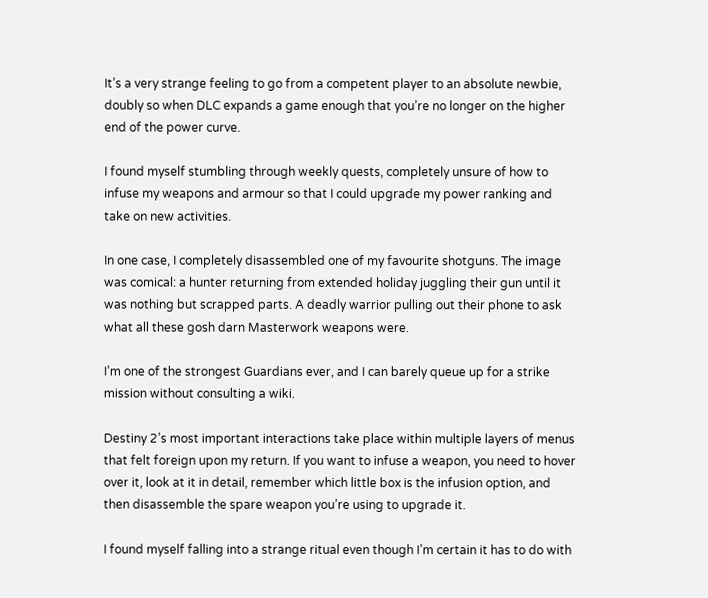It’s a very strange feeling to go from a competent player to an absolute newbie, doubly so when DLC expands a game enough that you’re no longer on the higher end of the power curve.

I found myself stumbling through weekly quests, completely unsure of how to infuse my weapons and armour so that I could upgrade my power ranking and take on new activities.

In one case, I completely disassembled one of my favourite shotguns. The image was comical: a hunter returning from extended holiday juggling their gun until it was nothing but scrapped parts. A deadly warrior pulling out their phone to ask what all these gosh darn Masterwork weapons were.

I’m one of the strongest Guardians ever, and I can barely queue up for a strike mission without consulting a wiki.

Destiny 2’s most important interactions take place within multiple layers of menus that felt foreign upon my return. If you want to infuse a weapon, you need to hover over it, look at it in detail, remember which little box is the infusion option, and then disassemble the spare weapon you’re using to upgrade it.

I found myself falling into a strange ritual even though I’m certain it has to do with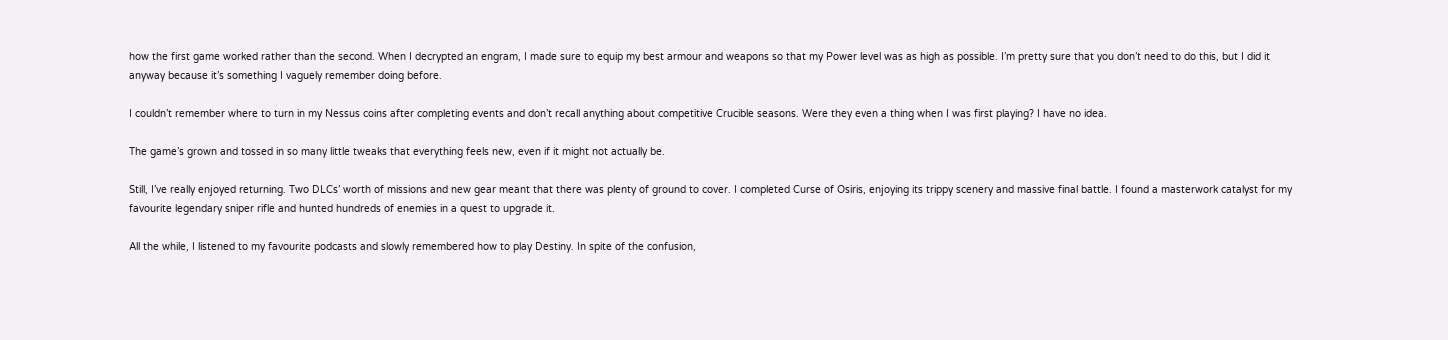how the first game worked rather than the second. When I decrypted an engram, I made sure to equip my best armour and weapons so that my Power level was as high as possible. I’m pretty sure that you don’t need to do this, but I did it anyway because it’s something I vaguely remember doing before.

I couldn’t remember where to turn in my Nessus coins after completing events and don’t recall anything about competitive Crucible seasons. Were they even a thing when I was first playing? I have no idea.

The game’s grown and tossed in so many little tweaks that everything feels new, even if it might not actually be.

Still, I’ve really enjoyed returning. Two DLCs’ worth of missions and new gear meant that there was plenty of ground to cover. I completed Curse of Osiris, enjoying its trippy scenery and massive final battle. I found a masterwork catalyst for my favourite legendary sniper rifle and hunted hundreds of enemies in a quest to upgrade it.

All the while, I listened to my favourite podcasts and slowly remembered how to play Destiny. In spite of the confusion,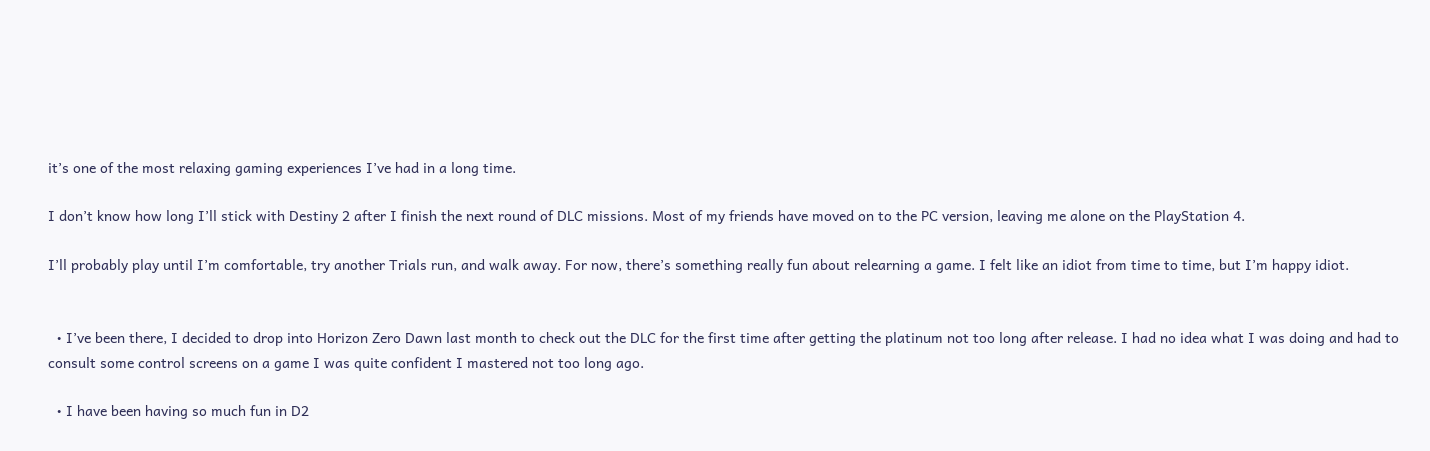it’s one of the most relaxing gaming experiences I’ve had in a long time.

I don’t know how long I’ll stick with Destiny 2 after I finish the next round of DLC missions. Most of my friends have moved on to the PC version, leaving me alone on the PlayStation 4.

I’ll probably play until I’m comfortable, try another Trials run, and walk away. For now, there’s something really fun about relearning a game. I felt like an idiot from time to time, but I’m happy idiot.


  • I’ve been there, I decided to drop into Horizon Zero Dawn last month to check out the DLC for the first time after getting the platinum not too long after release. I had no idea what I was doing and had to consult some control screens on a game I was quite confident I mastered not too long ago.

  • I have been having so much fun in D2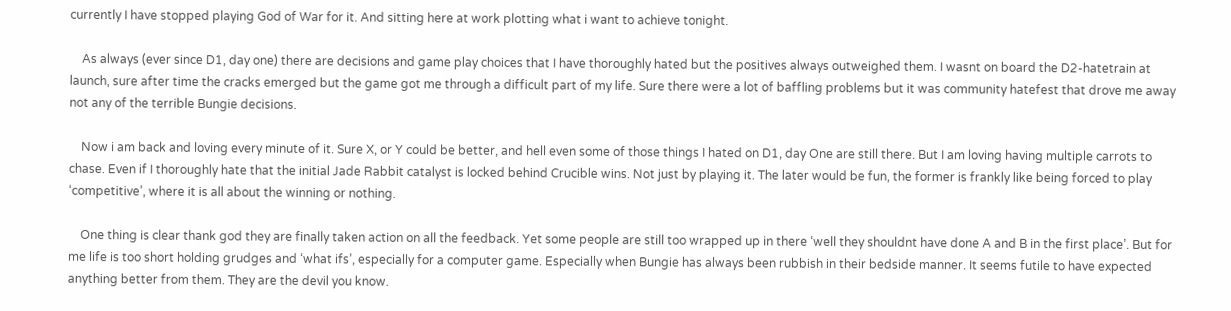currently I have stopped playing God of War for it. And sitting here at work plotting what i want to achieve tonight.

    As always (ever since D1, day one) there are decisions and game play choices that I have thoroughly hated but the positives always outweighed them. I wasnt on board the D2-hatetrain at launch, sure after time the cracks emerged but the game got me through a difficult part of my life. Sure there were a lot of baffling problems but it was community hatefest that drove me away not any of the terrible Bungie decisions.

    Now i am back and loving every minute of it. Sure X, or Y could be better, and hell even some of those things I hated on D1, day One are still there. But I am loving having multiple carrots to chase. Even if I thoroughly hate that the initial Jade Rabbit catalyst is locked behind Crucible wins. Not just by playing it. The later would be fun, the former is frankly like being forced to play ‘competitive’, where it is all about the winning or nothing.

    One thing is clear thank god they are finally taken action on all the feedback. Yet some people are still too wrapped up in there ‘well they shouldnt have done A and B in the first place’. But for me life is too short holding grudges and ‘what ifs’, especially for a computer game. Especially when Bungie has always been rubbish in their bedside manner. It seems futile to have expected anything better from them. They are the devil you know.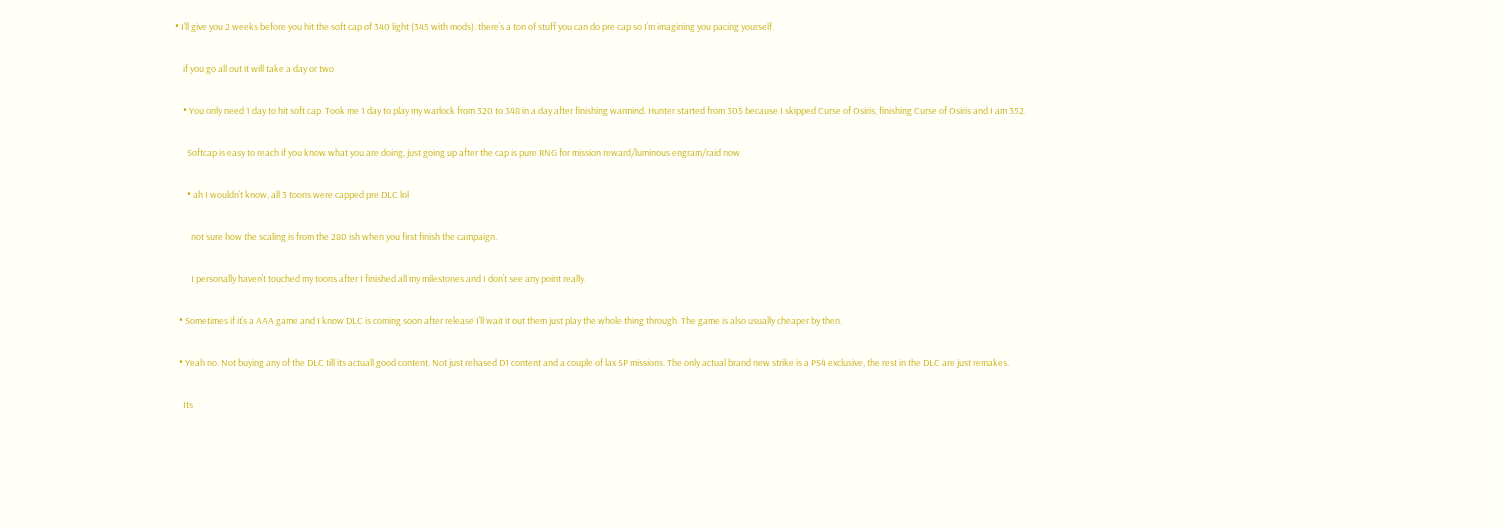• I’ll give you 2 weeks before you hit the soft cap of 340 light (345 with mods). there’s a ton of stuff you can do pre cap so I’m imagining you pacing yourself.

    if you go all out it will take a day or two

    • You only need 1 day to hit soft cap. Took me 1 day to play my warlock from 320 to 348 in a day after finishing warmind. Hunter started from 305 because I skipped Curse of Osiris, finishing Curse of Osiris and I am 352.

      Softcap is easy to reach if you know what you are doing, just going up after the cap is pure RNG for mission reward/luminous engram/raid now

      • ah I wouldn’t know, all 3 toons were capped pre DLC lol

        not sure how the scaling is from the 280 ish when you first finish the campaign.

        I personally haven’t touched my toons after I finished all my milestones and I don’t see any point really.

  • Sometimes if it’s a AAA game and I know DLC is coming soon after release I’ll wait it out them just play the whole thing through. The game is also usually cheaper by then.

  • Yeah no. Not buying any of the DLC till its actuall good content. Not just rehased D1 content and a couple of lax SP missions. The only actual brand new strike is a PS4 exclusive, the rest in the DLC are just remakes.

    Its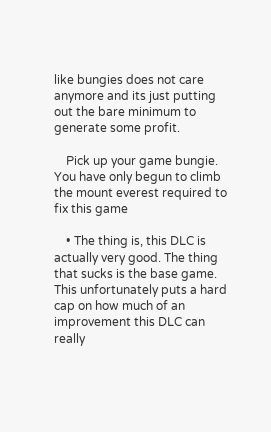like bungies does not care anymore and its just putting out the bare minimum to generate some profit.

    Pick up your game bungie. You have only begun to climb the mount everest required to fix this game

    • The thing is, this DLC is actually very good. The thing that sucks is the base game. This unfortunately puts a hard cap on how much of an improvement this DLC can really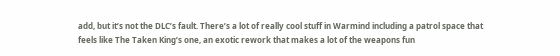add, but it’s not the DLC’s fault. There’s a lot of really cool stuff in Warmind including a patrol space that feels like The Taken King’s one, an exotic rework that makes a lot of the weapons fun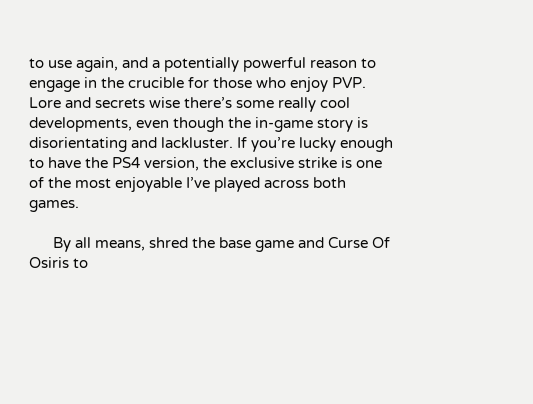to use again, and a potentially powerful reason to engage in the crucible for those who enjoy PVP. Lore and secrets wise there’s some really cool developments, even though the in-game story is disorientating and lackluster. If you’re lucky enough to have the PS4 version, the exclusive strike is one of the most enjoyable I’ve played across both games.

      By all means, shred the base game and Curse Of Osiris to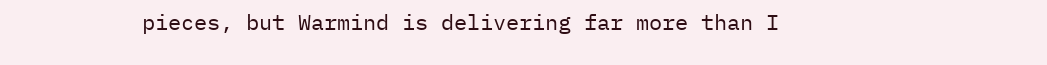pieces, but Warmind is delivering far more than I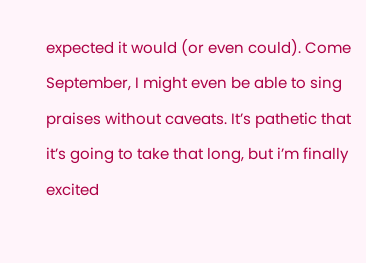expected it would (or even could). Come September, I might even be able to sing praises without caveats. It’s pathetic that it’s going to take that long, but i’m finally excited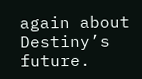again about Destiny’s future.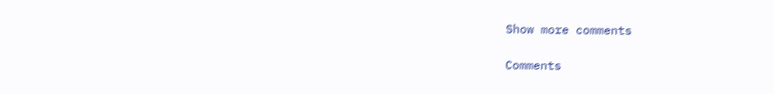Show more comments

Comments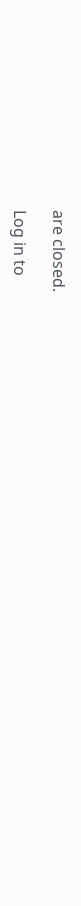are closed.

Log in to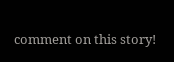comment on this story!